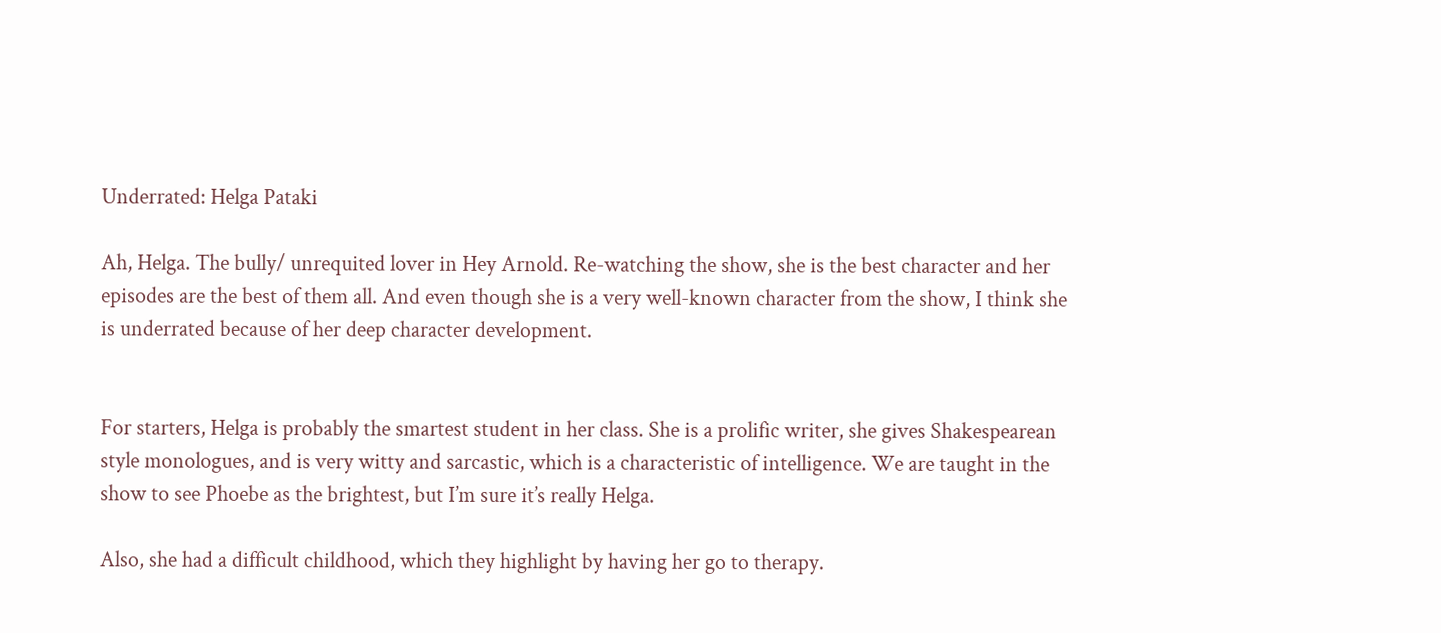Underrated: Helga Pataki

Ah, Helga. The bully/ unrequited lover in Hey Arnold. Re-watching the show, she is the best character and her episodes are the best of them all. And even though she is a very well-known character from the show, I think she is underrated because of her deep character development.


For starters, Helga is probably the smartest student in her class. She is a prolific writer, she gives Shakespearean style monologues, and is very witty and sarcastic, which is a characteristic of intelligence. We are taught in the show to see Phoebe as the brightest, but I’m sure it’s really Helga.

Also, she had a difficult childhood, which they highlight by having her go to therapy.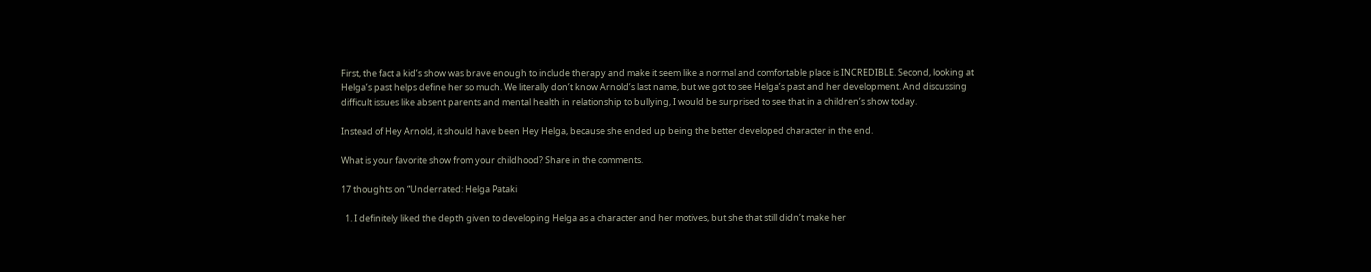First, the fact a kid’s show was brave enough to include therapy and make it seem like a normal and comfortable place is INCREDIBLE. Second, looking at Helga’s past helps define her so much. We literally don’t know Arnold’s last name, but we got to see Helga’s past and her development. And discussing difficult issues like absent parents and mental health in relationship to bullying, I would be surprised to see that in a children’s show today.

Instead of Hey Arnold, it should have been Hey Helga, because she ended up being the better developed character in the end.

What is your favorite show from your childhood? Share in the comments.

17 thoughts on “Underrated: Helga Pataki

  1. I definitely liked the depth given to developing Helga as a character and her motives, but she that still didn’t make her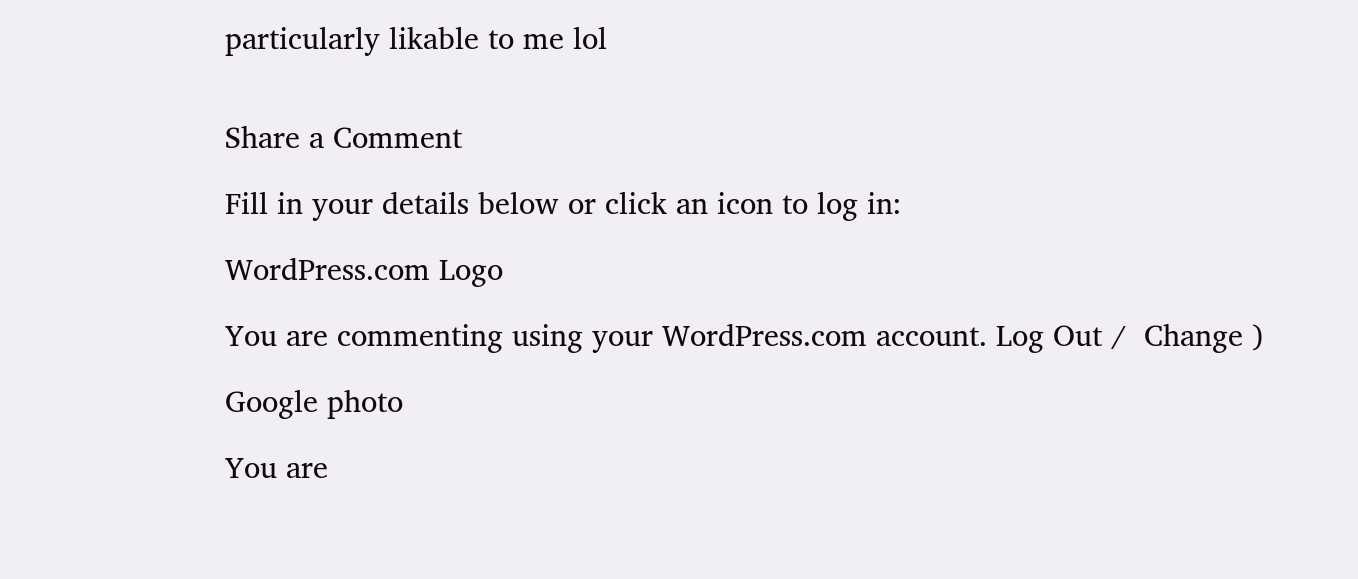particularly likable to me lol


Share a Comment

Fill in your details below or click an icon to log in:

WordPress.com Logo

You are commenting using your WordPress.com account. Log Out /  Change )

Google photo

You are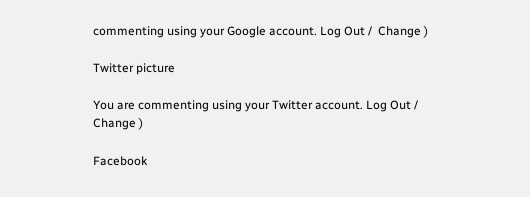commenting using your Google account. Log Out /  Change )

Twitter picture

You are commenting using your Twitter account. Log Out /  Change )

Facebook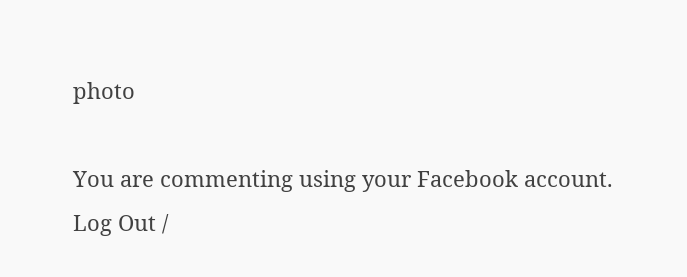photo

You are commenting using your Facebook account. Log Out /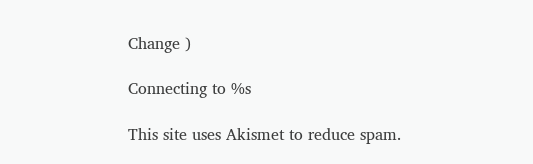Change )

Connecting to %s

This site uses Akismet to reduce spam.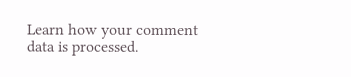Learn how your comment data is processed.